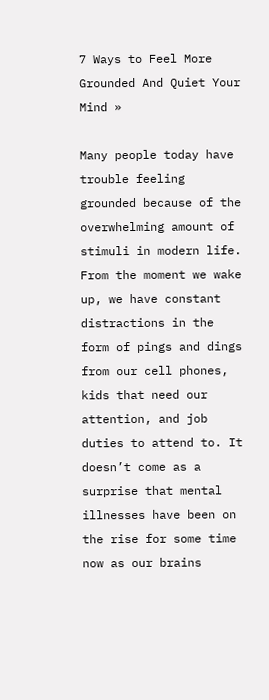7 Ways to Feel More Grounded And Quiet Your Mind »

Many people today have trouble feeling grounded because of the overwhelming amount of stimuli in modern life. From the moment we wake up, we have constant distractions in the form of pings and dings from our cell phones, kids that need our attention, and job duties to attend to. It doesn’t come as a surprise that mental illnesses have been on the rise for some time now as our brains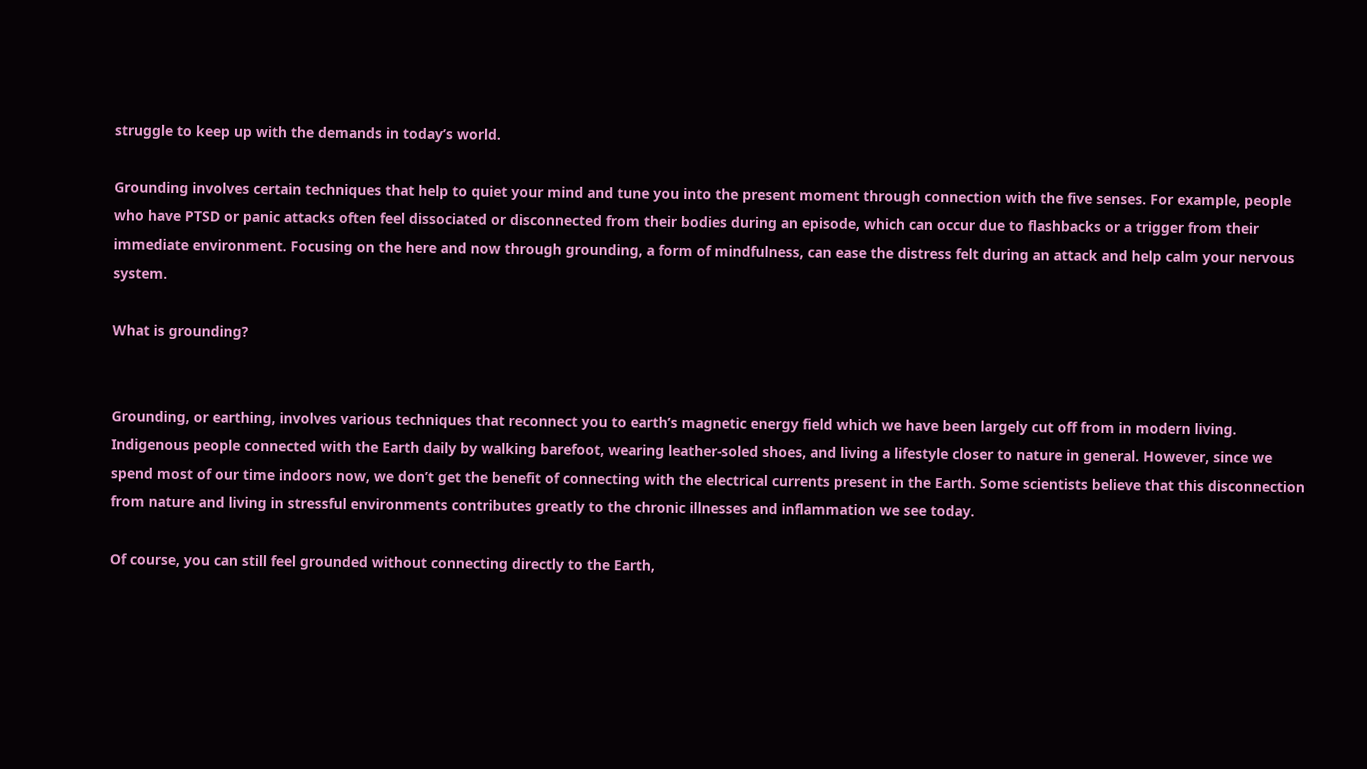struggle to keep up with the demands in today’s world.

Grounding involves certain techniques that help to quiet your mind and tune you into the present moment through connection with the five senses. For example, people who have PTSD or panic attacks often feel dissociated or disconnected from their bodies during an episode, which can occur due to flashbacks or a trigger from their immediate environment. Focusing on the here and now through grounding, a form of mindfulness, can ease the distress felt during an attack and help calm your nervous system.

What is grounding?


Grounding, or earthing, involves various techniques that reconnect you to earth’s magnetic energy field which we have been largely cut off from in modern living. Indigenous people connected with the Earth daily by walking barefoot, wearing leather-soled shoes, and living a lifestyle closer to nature in general. However, since we spend most of our time indoors now, we don’t get the benefit of connecting with the electrical currents present in the Earth. Some scientists believe that this disconnection from nature and living in stressful environments contributes greatly to the chronic illnesses and inflammation we see today.

Of course, you can still feel grounded without connecting directly to the Earth,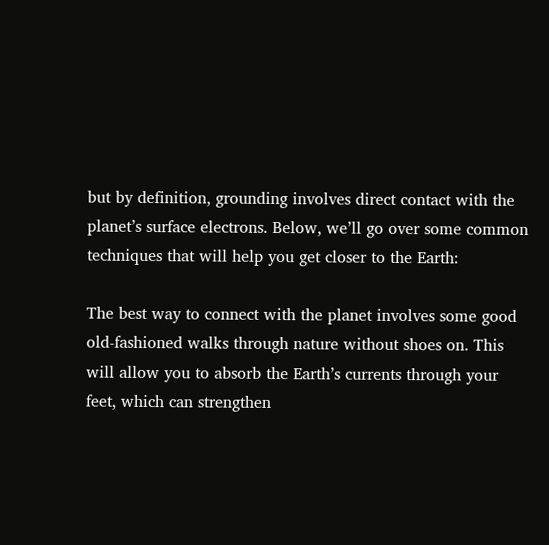but by definition, grounding involves direct contact with the planet’s surface electrons. Below, we’ll go over some common techniques that will help you get closer to the Earth:

The best way to connect with the planet involves some good old-fashioned walks through nature without shoes on. This will allow you to absorb the Earth’s currents through your feet, which can strengthen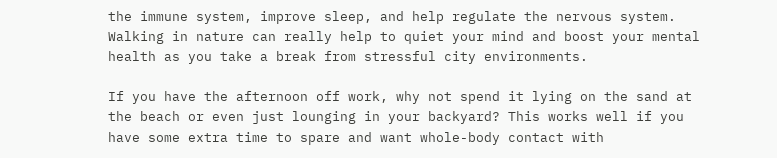the immune system, improve sleep, and help regulate the nervous system. Walking in nature can really help to quiet your mind and boost your mental health as you take a break from stressful city environments.

If you have the afternoon off work, why not spend it lying on the sand at the beach or even just lounging in your backyard? This works well if you have some extra time to spare and want whole-body contact with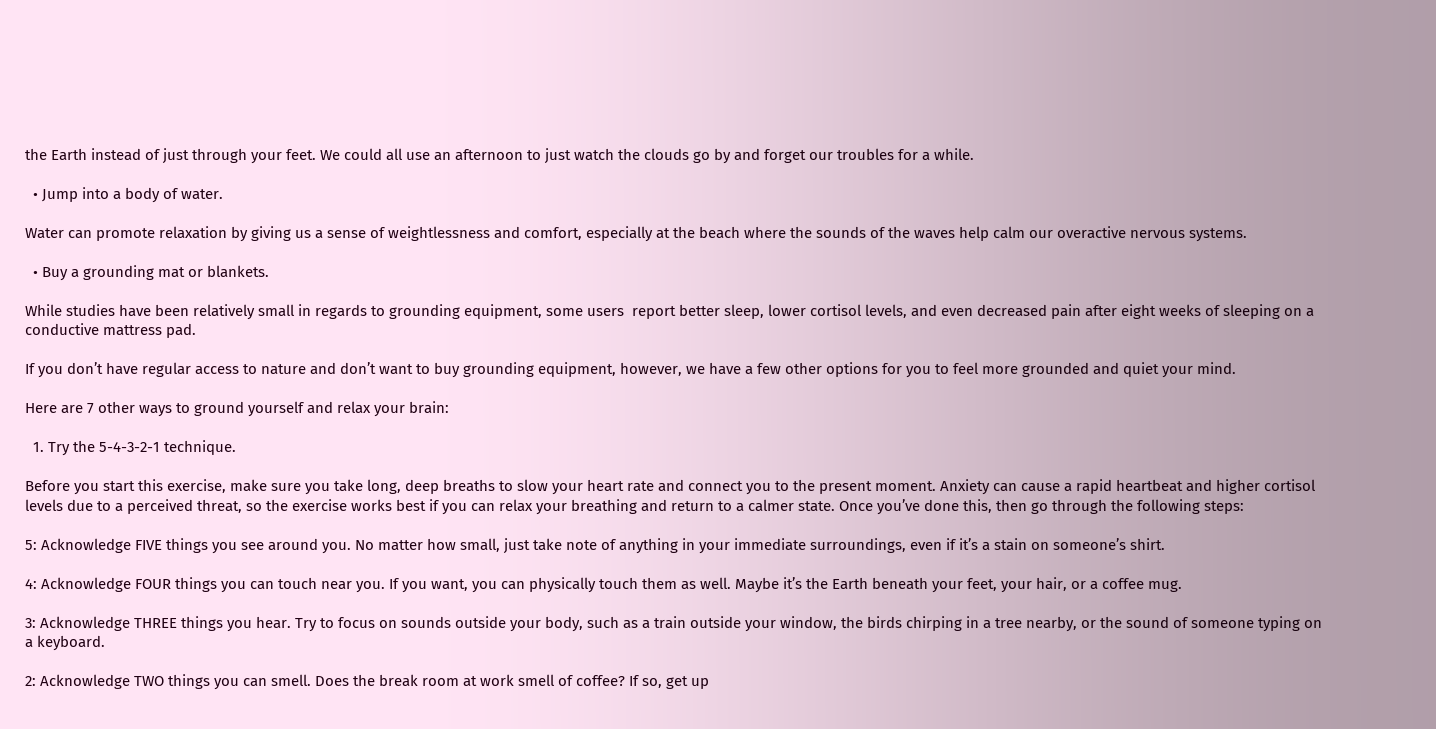the Earth instead of just through your feet. We could all use an afternoon to just watch the clouds go by and forget our troubles for a while.

  • Jump into a body of water.

Water can promote relaxation by giving us a sense of weightlessness and comfort, especially at the beach where the sounds of the waves help calm our overactive nervous systems.

  • Buy a grounding mat or blankets.

While studies have been relatively small in regards to grounding equipment, some users  report better sleep, lower cortisol levels, and even decreased pain after eight weeks of sleeping on a conductive mattress pad.

If you don’t have regular access to nature and don’t want to buy grounding equipment, however, we have a few other options for you to feel more grounded and quiet your mind.

Here are 7 other ways to ground yourself and relax your brain:

  1. Try the 5-4-3-2-1 technique.

Before you start this exercise, make sure you take long, deep breaths to slow your heart rate and connect you to the present moment. Anxiety can cause a rapid heartbeat and higher cortisol levels due to a perceived threat, so the exercise works best if you can relax your breathing and return to a calmer state. Once you’ve done this, then go through the following steps:

5: Acknowledge FIVE things you see around you. No matter how small, just take note of anything in your immediate surroundings, even if it’s a stain on someone’s shirt.

4: Acknowledge FOUR things you can touch near you. If you want, you can physically touch them as well. Maybe it’s the Earth beneath your feet, your hair, or a coffee mug.

3: Acknowledge THREE things you hear. Try to focus on sounds outside your body, such as a train outside your window, the birds chirping in a tree nearby, or the sound of someone typing on a keyboard.

2: Acknowledge TWO things you can smell. Does the break room at work smell of coffee? If so, get up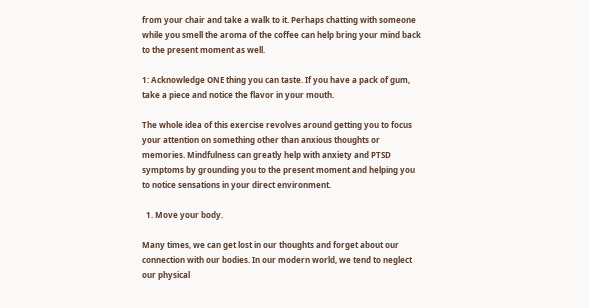from your chair and take a walk to it. Perhaps chatting with someone while you smell the aroma of the coffee can help bring your mind back to the present moment as well.

1: Acknowledge ONE thing you can taste. If you have a pack of gum, take a piece and notice the flavor in your mouth.

The whole idea of this exercise revolves around getting you to focus your attention on something other than anxious thoughts or memories. Mindfulness can greatly help with anxiety and PTSD symptoms by grounding you to the present moment and helping you to notice sensations in your direct environment.

  1. Move your body.

Many times, we can get lost in our thoughts and forget about our connection with our bodies. In our modern world, we tend to neglect our physical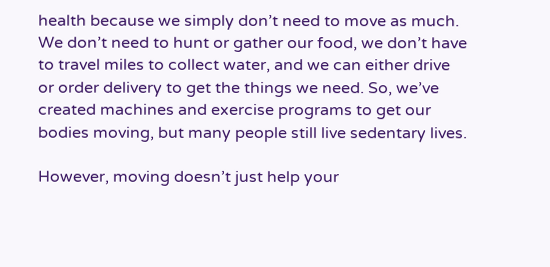health because we simply don’t need to move as much. We don’t need to hunt or gather our food, we don’t have to travel miles to collect water, and we can either drive or order delivery to get the things we need. So, we’ve created machines and exercise programs to get our bodies moving, but many people still live sedentary lives.

However, moving doesn’t just help your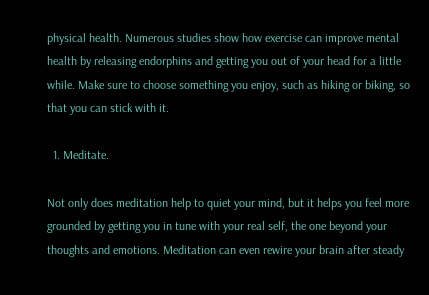physical health. Numerous studies show how exercise can improve mental health by releasing endorphins and getting you out of your head for a little while. Make sure to choose something you enjoy, such as hiking or biking, so that you can stick with it.

  1. Meditate.

Not only does meditation help to quiet your mind, but it helps you feel more grounded by getting you in tune with your real self, the one beyond your thoughts and emotions. Meditation can even rewire your brain after steady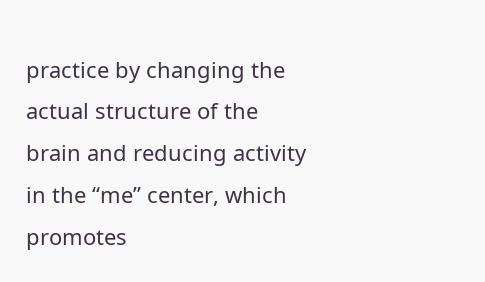practice by changing the actual structure of the brain and reducing activity in the “me” center, which promotes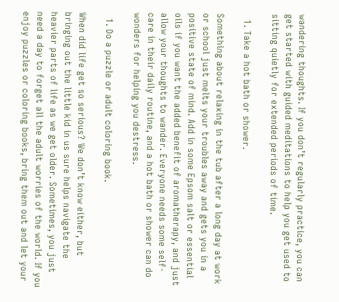wandering thoughts. If you don’t regularly practice, you can get started with guided meditations to help you get used to sitting quietly for extended periods of time.

  1. Take a hot bath or shower.

Something about relaxing in the tub after a long day at work or school just melts your troubles away and gets you in a positive state of mind. Add in some Epsom salt or essential oils if you want the added benefit of aromatherapy, and just allow your thoughts to wander. Everyone needs some self-care in their daily routine, and a hot bath or shower can do wonders for helping you destress.

  1. Do a puzzle or adult coloring book.

When did life get so serious? We don’t know either, but bringing out the little kid in us sure helps navigate the heavier parts of life as we get older. Sometimes, you just need a day to forget all the adult worries of the world. If you enjoy puzzles or coloring books, bring them out and let your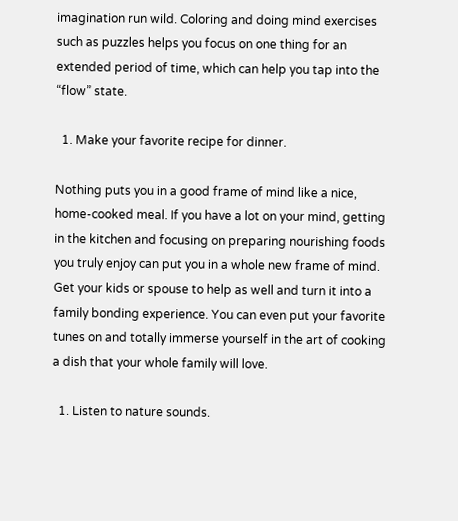imagination run wild. Coloring and doing mind exercises such as puzzles helps you focus on one thing for an extended period of time, which can help you tap into the “flow” state.

  1. Make your favorite recipe for dinner.

Nothing puts you in a good frame of mind like a nice, home-cooked meal. If you have a lot on your mind, getting in the kitchen and focusing on preparing nourishing foods you truly enjoy can put you in a whole new frame of mind. Get your kids or spouse to help as well and turn it into a family bonding experience. You can even put your favorite tunes on and totally immerse yourself in the art of cooking a dish that your whole family will love.

  1. Listen to nature sounds.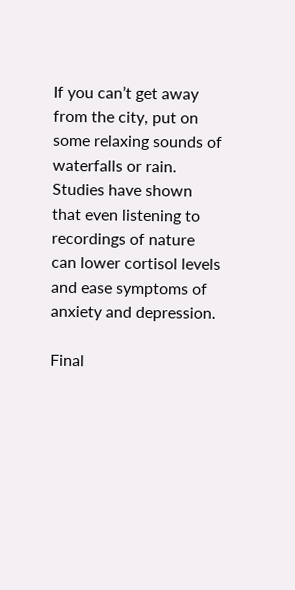If you can’t get away from the city, put on some relaxing sounds of waterfalls or rain. Studies have shown that even listening to recordings of nature can lower cortisol levels and ease symptoms of anxiety and depression.

Final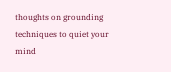thoughts on grounding techniques to quiet your mind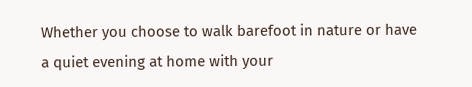Whether you choose to walk barefoot in nature or have a quiet evening at home with your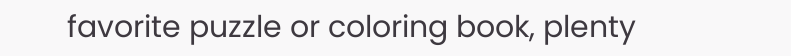favorite puzzle or coloring book, plenty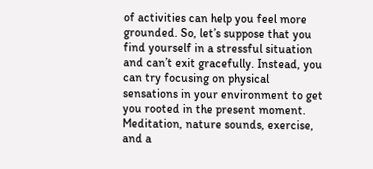of activities can help you feel more grounded. So, let’s suppose that you find yourself in a stressful situation and can’t exit gracefully. Instead, you can try focusing on physical sensations in your environment to get you rooted in the present moment. Meditation, nature sounds, exercise, and a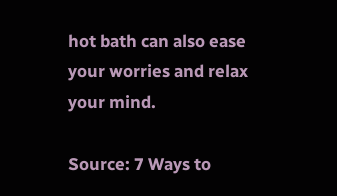hot bath can also ease your worries and relax your mind.

Source: 7 Ways to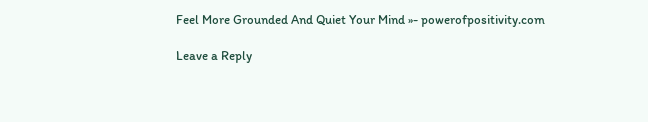Feel More Grounded And Quiet Your Mind »- powerofpositivity.com

Leave a Reply